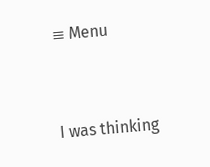≡ Menu


I was thinking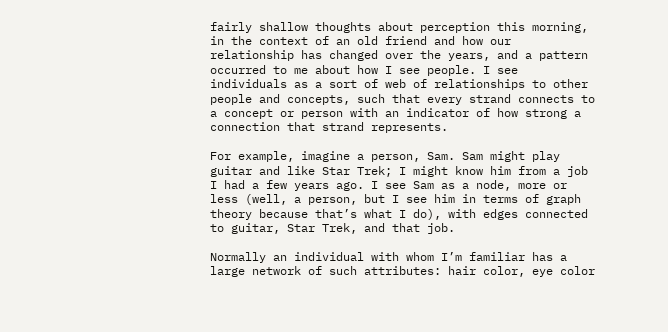fairly shallow thoughts about perception this morning, in the context of an old friend and how our relationship has changed over the years, and a pattern occurred to me about how I see people. I see individuals as a sort of web of relationships to other people and concepts, such that every strand connects to a concept or person with an indicator of how strong a connection that strand represents.

For example, imagine a person, Sam. Sam might play guitar and like Star Trek; I might know him from a job I had a few years ago. I see Sam as a node, more or less (well, a person, but I see him in terms of graph theory because that’s what I do), with edges connected to guitar, Star Trek, and that job.

Normally an individual with whom I’m familiar has a large network of such attributes: hair color, eye color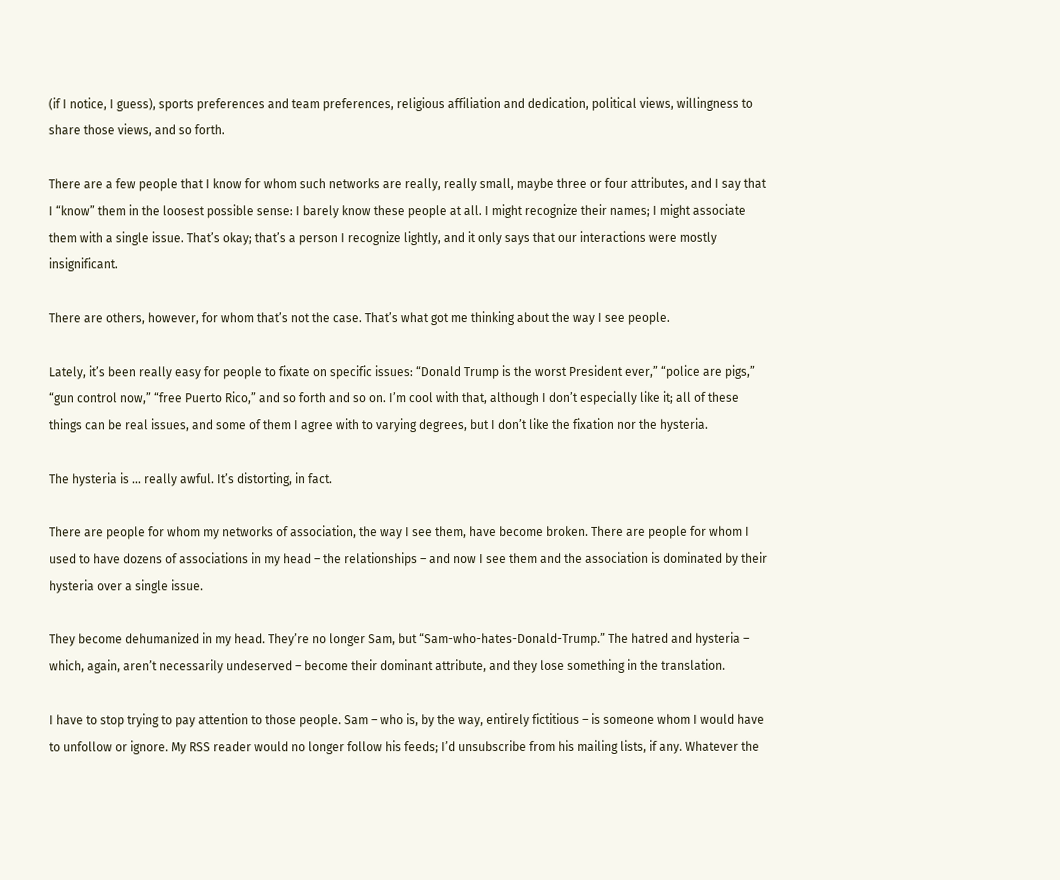(if I notice, I guess), sports preferences and team preferences, religious affiliation and dedication, political views, willingness to share those views, and so forth.

There are a few people that I know for whom such networks are really, really small, maybe three or four attributes, and I say that I “know” them in the loosest possible sense: I barely know these people at all. I might recognize their names; I might associate them with a single issue. That’s okay; that’s a person I recognize lightly, and it only says that our interactions were mostly insignificant.

There are others, however, for whom that’s not the case. That’s what got me thinking about the way I see people.

Lately, it’s been really easy for people to fixate on specific issues: “Donald Trump is the worst President ever,” “police are pigs,” “gun control now,” “free Puerto Rico,” and so forth and so on. I’m cool with that, although I don’t especially like it; all of these things can be real issues, and some of them I agree with to varying degrees, but I don’t like the fixation nor the hysteria.

The hysteria is … really awful. It’s distorting, in fact.

There are people for whom my networks of association, the way I see them, have become broken. There are people for whom I used to have dozens of associations in my head – the relationships – and now I see them and the association is dominated by their hysteria over a single issue.

They become dehumanized in my head. They’re no longer Sam, but “Sam-who-hates-Donald-Trump.” The hatred and hysteria – which, again, aren’t necessarily undeserved – become their dominant attribute, and they lose something in the translation.

I have to stop trying to pay attention to those people. Sam – who is, by the way, entirely fictitious – is someone whom I would have to unfollow or ignore. My RSS reader would no longer follow his feeds; I’d unsubscribe from his mailing lists, if any. Whatever the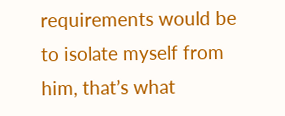requirements would be to isolate myself from him, that’s what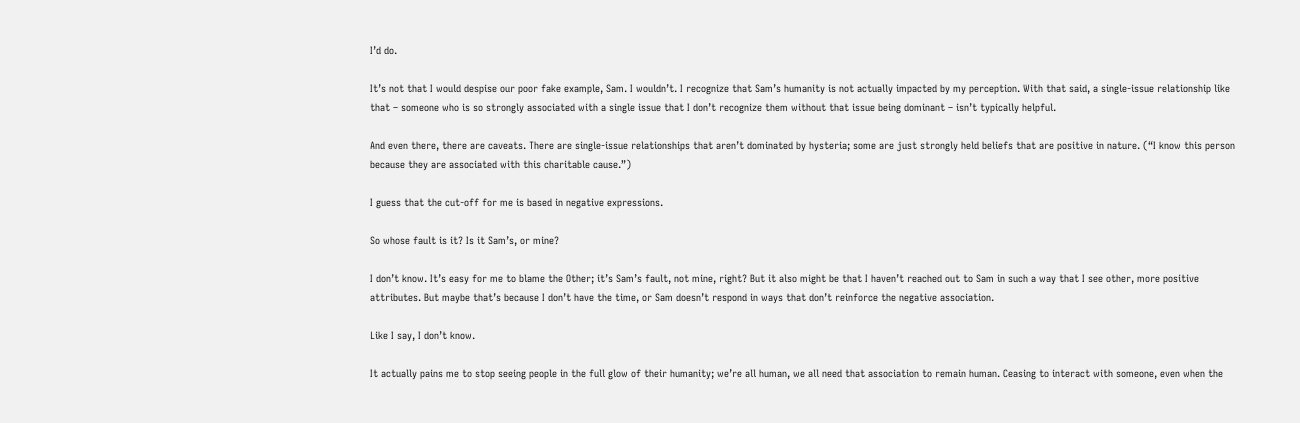I’d do.

It’s not that I would despise our poor fake example, Sam. I wouldn’t. I recognize that Sam’s humanity is not actually impacted by my perception. With that said, a single-issue relationship like that – someone who is so strongly associated with a single issue that I don’t recognize them without that issue being dominant – isn’t typically helpful.

And even there, there are caveats. There are single-issue relationships that aren’t dominated by hysteria; some are just strongly held beliefs that are positive in nature. (“I know this person because they are associated with this charitable cause.”)

I guess that the cut-off for me is based in negative expressions.

So whose fault is it? Is it Sam’s, or mine?

I don’t know. It’s easy for me to blame the Other; it’s Sam’s fault, not mine, right? But it also might be that I haven’t reached out to Sam in such a way that I see other, more positive attributes. But maybe that’s because I don’t have the time, or Sam doesn’t respond in ways that don’t reinforce the negative association.

Like I say, I don’t know.

It actually pains me to stop seeing people in the full glow of their humanity; we’re all human, we all need that association to remain human. Ceasing to interact with someone, even when the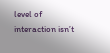level of interaction isn’t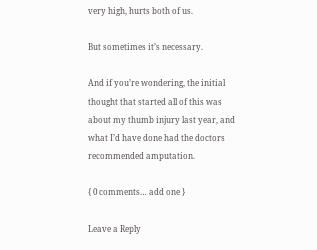very high, hurts both of us.

But sometimes it’s necessary.

And if you’re wondering, the initial thought that started all of this was about my thumb injury last year, and what I’d have done had the doctors recommended amputation.

{ 0 comments… add one }

Leave a Reply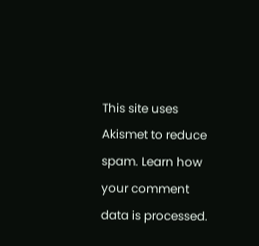This site uses Akismet to reduce spam. Learn how your comment data is processed.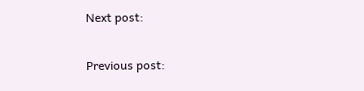Next post:

Previous post: